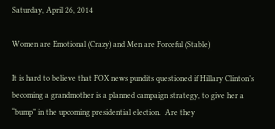Saturday, April 26, 2014

Women are Emotional (Crazy) and Men are Forceful (Stable)

It is hard to believe that FOX news pundits questioned if Hillary Clinton’s becoming a grandmother is a planned campaign strategy, to give her a “bump” in the upcoming presidential election.  Are they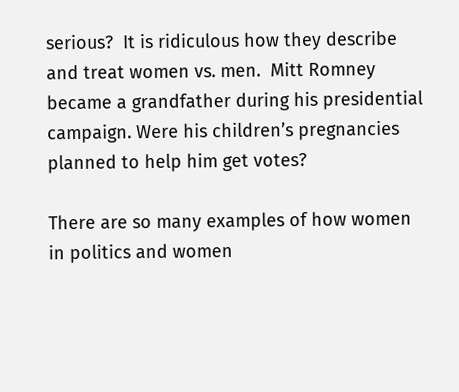serious?  It is ridiculous how they describe and treat women vs. men.  Mitt Romney became a grandfather during his presidential campaign. Were his children’s pregnancies planned to help him get votes?

There are so many examples of how women in politics and women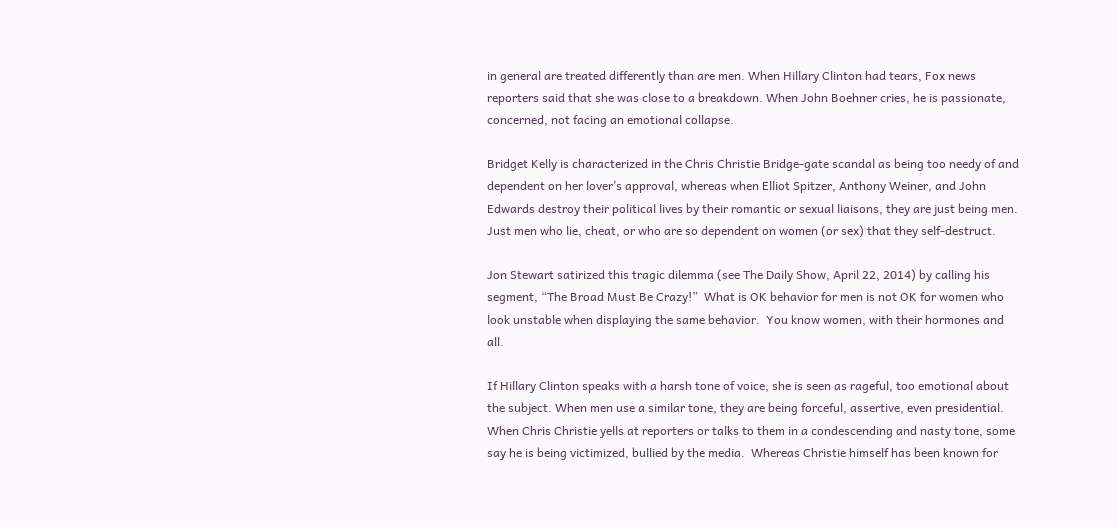in general are treated differently than are men. When Hillary Clinton had tears, Fox news reporters said that she was close to a breakdown. When John Boehner cries, he is passionate, concerned, not facing an emotional collapse.

Bridget Kelly is characterized in the Chris Christie Bridge-gate scandal as being too needy of and dependent on her lover’s approval, whereas when Elliot Spitzer, Anthony Weiner, and John Edwards destroy their political lives by their romantic or sexual liaisons, they are just being men. Just men who lie, cheat, or who are so dependent on women (or sex) that they self-destruct.

Jon Stewart satirized this tragic dilemma (see The Daily Show, April 22, 2014) by calling his segment, “The Broad Must Be Crazy!”  What is OK behavior for men is not OK for women who look unstable when displaying the same behavior.  You know women, with their hormones and all.

If Hillary Clinton speaks with a harsh tone of voice, she is seen as rageful, too emotional about the subject. When men use a similar tone, they are being forceful, assertive, even presidential. When Chris Christie yells at reporters or talks to them in a condescending and nasty tone, some say he is being victimized, bullied by the media.  Whereas Christie himself has been known for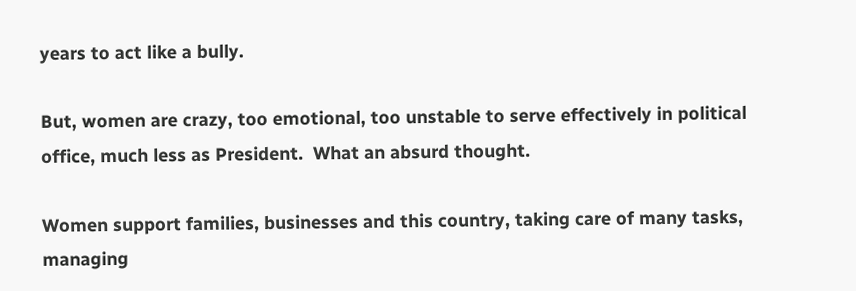years to act like a bully.

But, women are crazy, too emotional, too unstable to serve effectively in political office, much less as President.  What an absurd thought.

Women support families, businesses and this country, taking care of many tasks, managing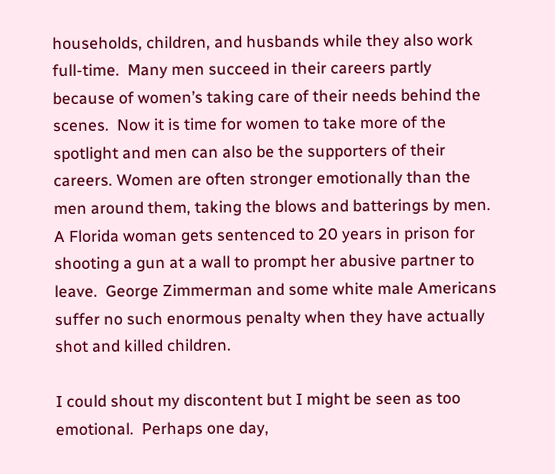households, children, and husbands while they also work full-time.  Many men succeed in their careers partly because of women’s taking care of their needs behind the scenes.  Now it is time for women to take more of the spotlight and men can also be the supporters of their careers. Women are often stronger emotionally than the men around them, taking the blows and batterings by men.  A Florida woman gets sentenced to 20 years in prison for shooting a gun at a wall to prompt her abusive partner to leave.  George Zimmerman and some white male Americans suffer no such enormous penalty when they have actually shot and killed children.

I could shout my discontent but I might be seen as too emotional.  Perhaps one day,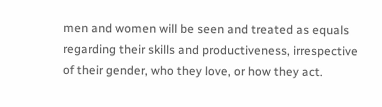men and women will be seen and treated as equals regarding their skills and productiveness, irrespective of their gender, who they love, or how they act.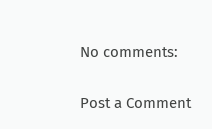No comments:

Post a Comment